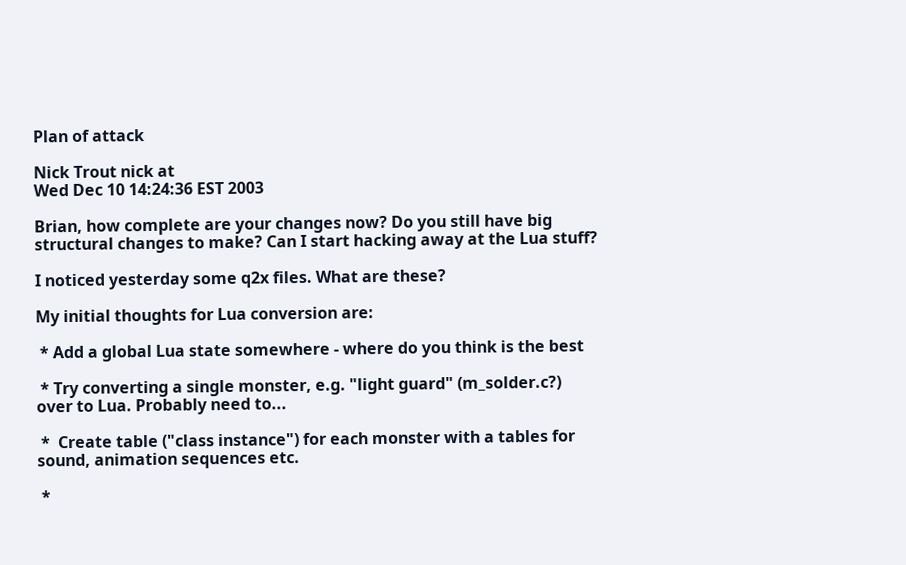Plan of attack

Nick Trout nick at
Wed Dec 10 14:24:36 EST 2003

Brian, how complete are your changes now? Do you still have big
structural changes to make? Can I start hacking away at the Lua stuff?

I noticed yesterday some q2x files. What are these?

My initial thoughts for Lua conversion are:

 * Add a global Lua state somewhere - where do you think is the best

 * Try converting a single monster, e.g. "light guard" (m_solder.c?)
over to Lua. Probably need to...

 *  Create table ("class instance") for each monster with a tables for
sound, animation sequences etc.

 *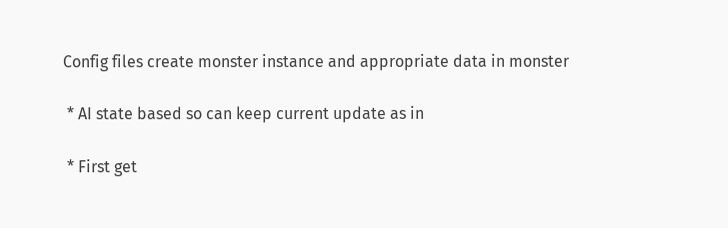Config files create monster instance and appropriate data in monster

 * AI state based so can keep current update as in

 * First get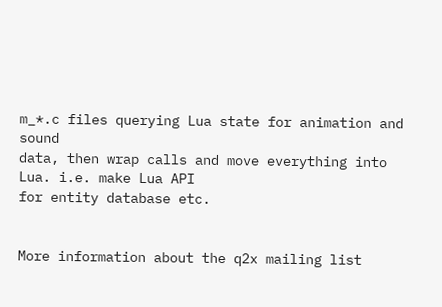m_*.c files querying Lua state for animation and sound
data, then wrap calls and move everything into Lua. i.e. make Lua API
for entity database etc.


More information about the q2x mailing list